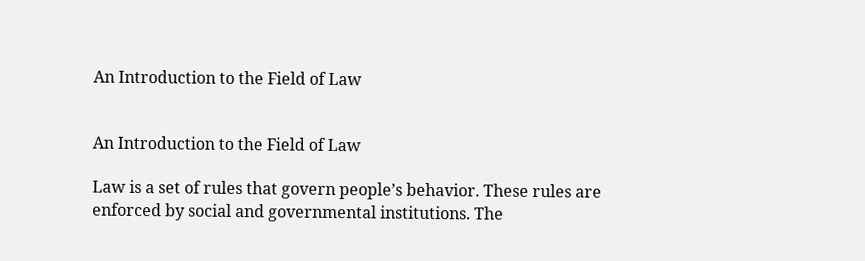An Introduction to the Field of Law


An Introduction to the Field of Law

Law is a set of rules that govern people’s behavior. These rules are enforced by social and governmental institutions. The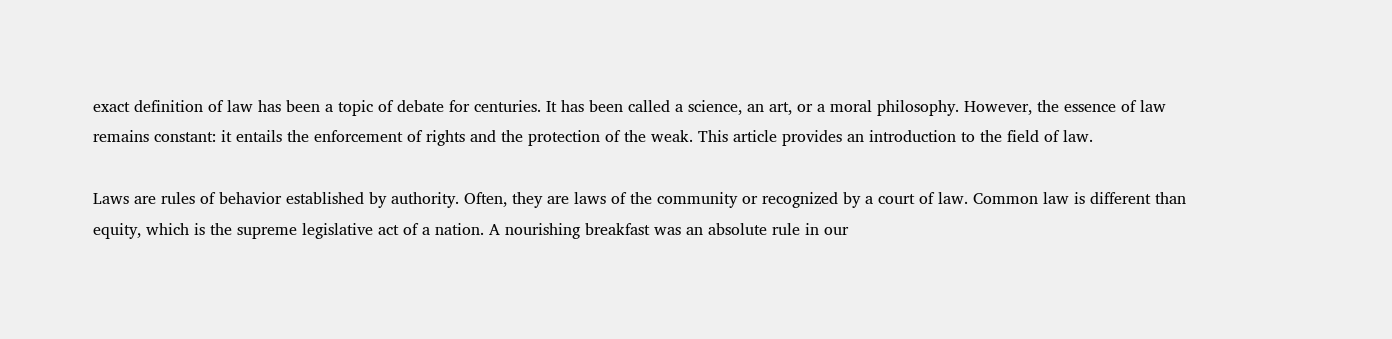exact definition of law has been a topic of debate for centuries. It has been called a science, an art, or a moral philosophy. However, the essence of law remains constant: it entails the enforcement of rights and the protection of the weak. This article provides an introduction to the field of law.

Laws are rules of behavior established by authority. Often, they are laws of the community or recognized by a court of law. Common law is different than equity, which is the supreme legislative act of a nation. A nourishing breakfast was an absolute rule in our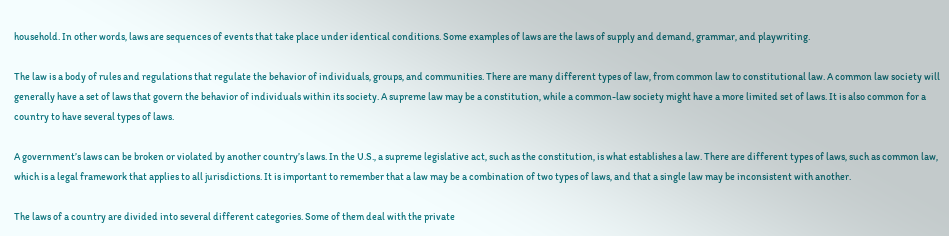household. In other words, laws are sequences of events that take place under identical conditions. Some examples of laws are the laws of supply and demand, grammar, and playwriting.

The law is a body of rules and regulations that regulate the behavior of individuals, groups, and communities. There are many different types of law, from common law to constitutional law. A common law society will generally have a set of laws that govern the behavior of individuals within its society. A supreme law may be a constitution, while a common-law society might have a more limited set of laws. It is also common for a country to have several types of laws.

A government’s laws can be broken or violated by another country’s laws. In the U.S., a supreme legislative act, such as the constitution, is what establishes a law. There are different types of laws, such as common law, which is a legal framework that applies to all jurisdictions. It is important to remember that a law may be a combination of two types of laws, and that a single law may be inconsistent with another.

The laws of a country are divided into several different categories. Some of them deal with the private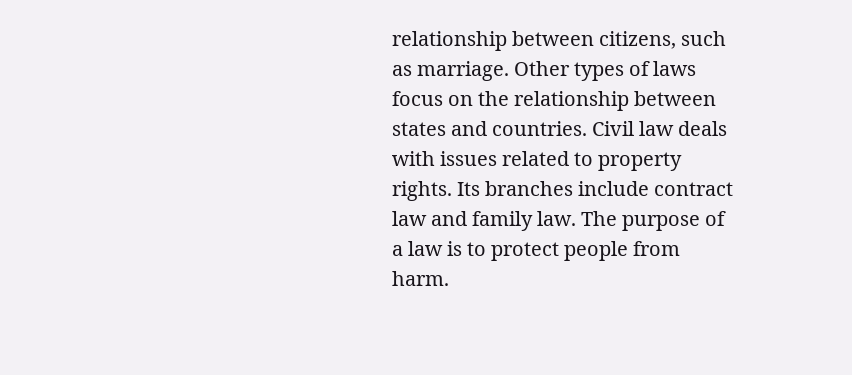relationship between citizens, such as marriage. Other types of laws focus on the relationship between states and countries. Civil law deals with issues related to property rights. Its branches include contract law and family law. The purpose of a law is to protect people from harm.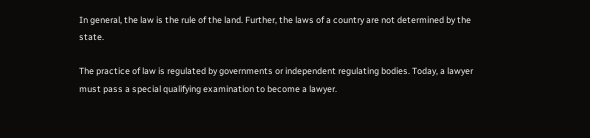In general, the law is the rule of the land. Further, the laws of a country are not determined by the state.

The practice of law is regulated by governments or independent regulating bodies. Today, a lawyer must pass a special qualifying examination to become a lawyer.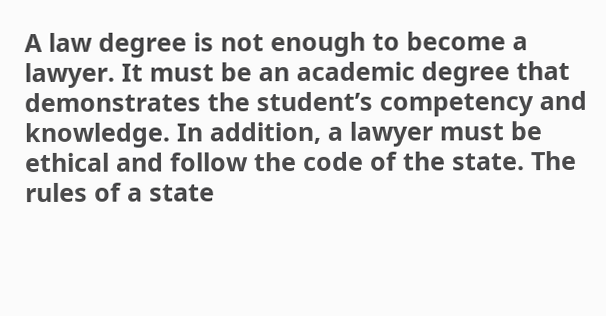A law degree is not enough to become a lawyer. It must be an academic degree that demonstrates the student’s competency and knowledge. In addition, a lawyer must be ethical and follow the code of the state. The rules of a state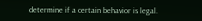determine if a certain behavior is legal.